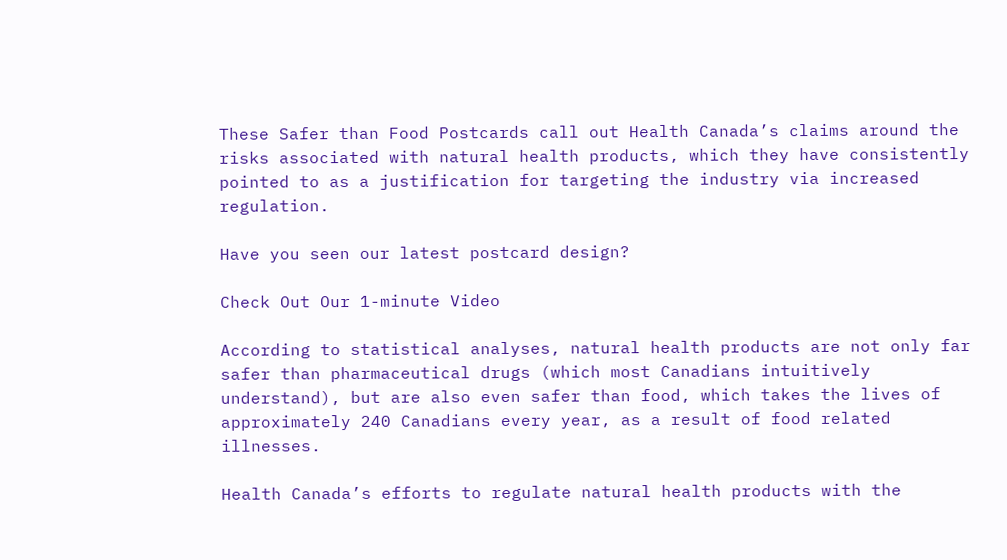These Safer than Food Postcards call out Health Canada’s claims around the risks associated with natural health products, which they have consistently pointed to as a justification for targeting the industry via increased regulation.

Have you seen our latest postcard design?

Check Out Our 1-minute Video

According to statistical analyses, natural health products are not only far safer than pharmaceutical drugs (which most Canadians intuitively understand), but are also even safer than food, which takes the lives of approximately 240 Canadians every year, as a result of food related illnesses.

Health Canada’s efforts to regulate natural health products with the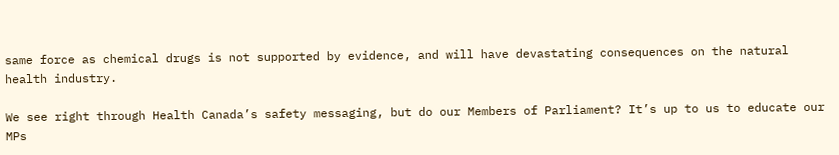same force as chemical drugs is not supported by evidence, and will have devastating consequences on the natural health industry.

We see right through Health Canada’s safety messaging, but do our Members of Parliament? It’s up to us to educate our MPs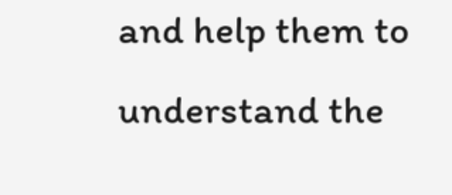and help them to understand the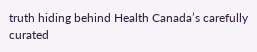truth hiding behind Health Canada’s carefully curated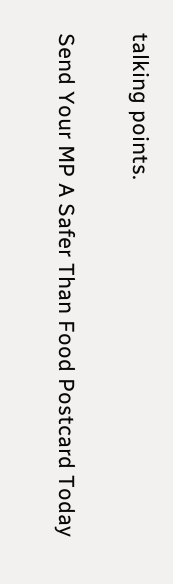talking points.

Send Your MP A Safer Than Food Postcard Today